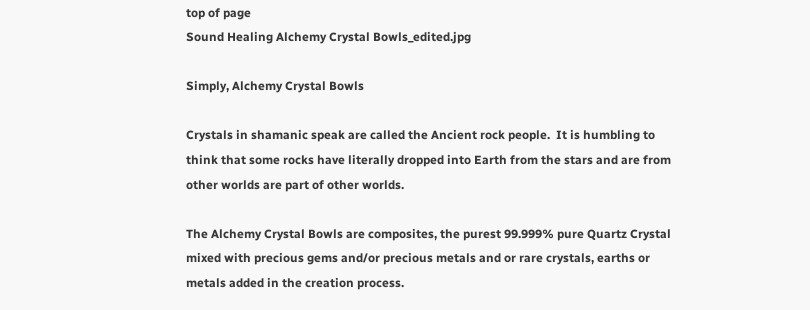top of page
Sound Healing Alchemy Crystal Bowls_edited.jpg

Simply, Alchemy Crystal Bowls

Crystals in shamanic speak are called the Ancient rock people.  It is humbling to think that some rocks have literally dropped into Earth from the stars and are from other worlds are part of other worlds.

The Alchemy Crystal Bowls are composites, the purest 99.999% pure Quartz Crystal mixed with precious gems and/or precious metals and or rare crystals, earths or metals added in the creation process.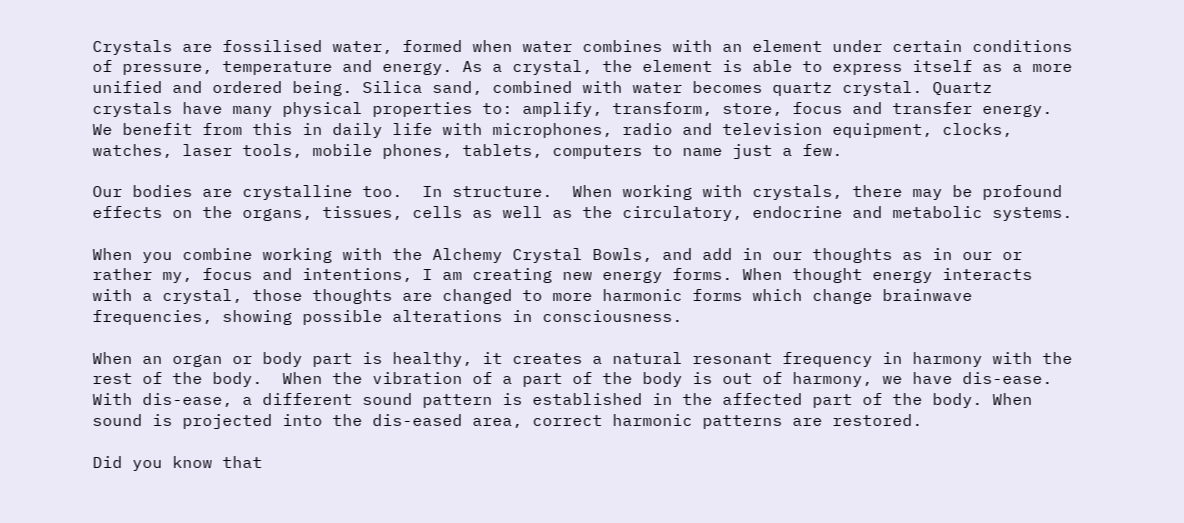Crystals are fossilised water, formed when water combines with an element under certain conditions of pressure, temperature and energy. As a crystal, the element is able to express itself as a more unified and ordered being. Silica sand, combined with water becomes quartz crystal. Quartz crystals have many physical properties to: amplify, transform, store, focus and transfer energy. We benefit from this in daily life with microphones, radio and television equipment, clocks, watches, laser tools, mobile phones, tablets, computers to name just a few.

Our bodies are crystalline too.  In structure.  When working with crystals, there may be profound effects on the organs, tissues, cells as well as the circulatory, endocrine and metabolic systems.

When you combine working with the Alchemy Crystal Bowls, and add in our thoughts as in our or rather my, focus and intentions, I am creating new energy forms. When thought energy interacts with a crystal, those thoughts are changed to more harmonic forms which change brainwave frequencies, showing possible alterations in consciousness.

When an organ or body part is healthy, it creates a natural resonant frequency in harmony with the rest of the body.  When the vibration of a part of the body is out of harmony, we have dis-ease.  With dis-ease, a different sound pattern is established in the affected part of the body. When sound is projected into the dis-eased area, correct harmonic patterns are restored.

Did you know that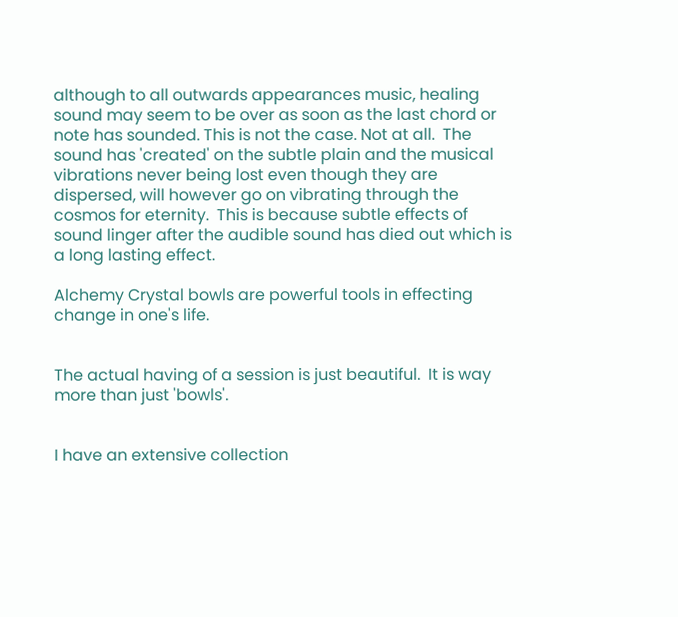although to all outwards appearances music, healing sound may seem to be over as soon as the last chord or note has sounded. This is not the case. Not at all.  The sound has 'created' on the subtle plain and the musical vibrations never being lost even though they are dispersed, will however go on vibrating through the cosmos for eternity.  This is because subtle effects of sound linger after the audible sound has died out which is a long lasting effect.

Alchemy Crystal bowls are powerful tools in effecting change in one's life.


The actual having of a session is just beautiful.  It is way more than just 'bowls'.


I have an extensive collection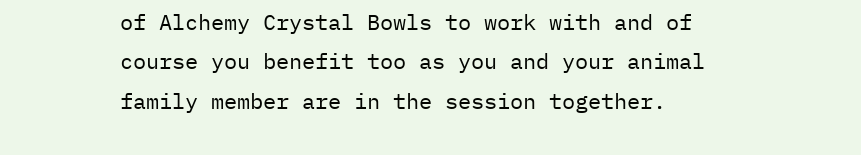of Alchemy Crystal Bowls to work with and of course you benefit too as you and your animal family member are in the session together.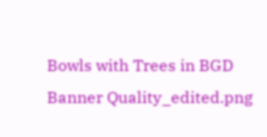Bowls with Trees in BGD Banner Quality_edited.png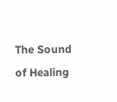The Sound of Healing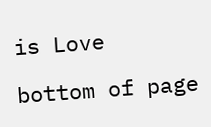is Love

bottom of page